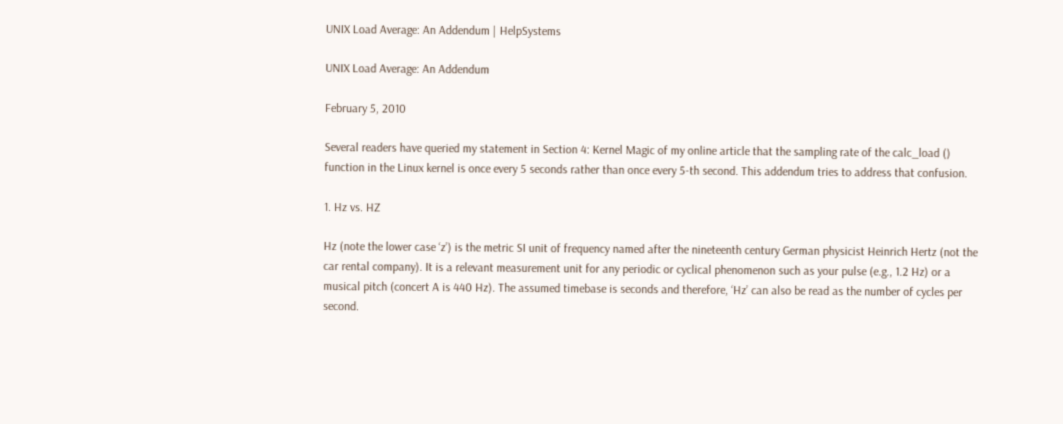UNIX Load Average: An Addendum | HelpSystems

UNIX Load Average: An Addendum

February 5, 2010

Several readers have queried my statement in Section 4: Kernel Magic of my online article that the sampling rate of the calc_load () function in the Linux kernel is once every 5 seconds rather than once every 5-th second. This addendum tries to address that confusion.

1. Hz vs. HZ

Hz (note the lower case ‘z’) is the metric SI unit of frequency named after the nineteenth century German physicist Heinrich Hertz (not the car rental company). It is a relevant measurement unit for any periodic or cyclical phenomenon such as your pulse (e.g., 1.2 Hz) or a musical pitch (concert A is 440 Hz). The assumed timebase is seconds and therefore, ‘Hz’ can also be read as the number of cycles per second.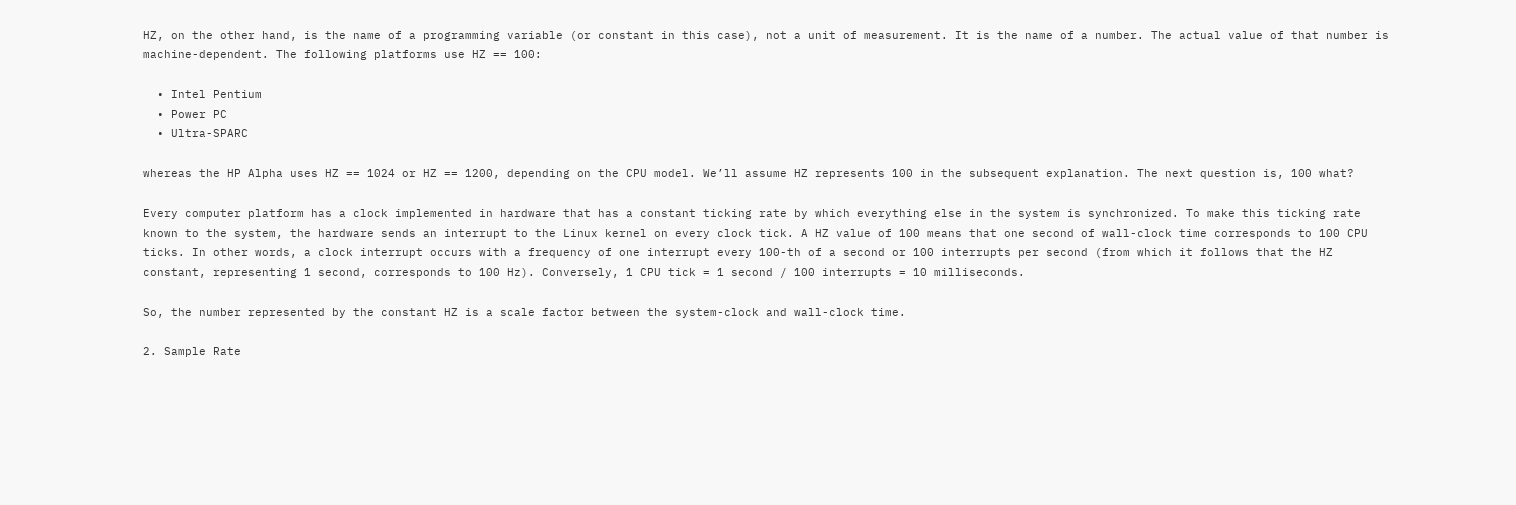HZ, on the other hand, is the name of a programming variable (or constant in this case), not a unit of measurement. It is the name of a number. The actual value of that number is machine-dependent. The following platforms use HZ == 100:

  • Intel Pentium
  • Power PC
  • Ultra-SPARC

whereas the HP Alpha uses HZ == 1024 or HZ == 1200, depending on the CPU model. We’ll assume HZ represents 100 in the subsequent explanation. The next question is, 100 what?

Every computer platform has a clock implemented in hardware that has a constant ticking rate by which everything else in the system is synchronized. To make this ticking rate known to the system, the hardware sends an interrupt to the Linux kernel on every clock tick. A HZ value of 100 means that one second of wall-clock time corresponds to 100 CPU ticks. In other words, a clock interrupt occurs with a frequency of one interrupt every 100-th of a second or 100 interrupts per second (from which it follows that the HZ constant, representing 1 second, corresponds to 100 Hz). Conversely, 1 CPU tick = 1 second / 100 interrupts = 10 milliseconds.

So, the number represented by the constant HZ is a scale factor between the system-clock and wall-clock time.

2. Sample Rate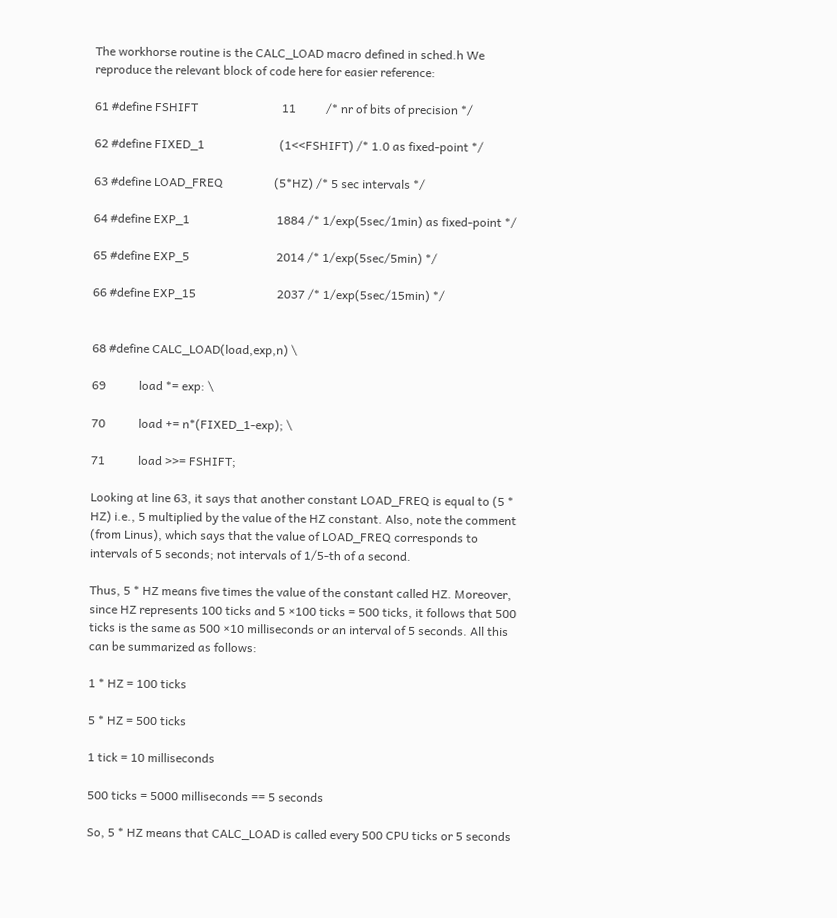The workhorse routine is the CALC_LOAD macro defined in sched.h We reproduce the relevant block of code here for easier reference:

61 #define FSHIFT                            11          /* nr of bits of precision */

62 #define FIXED_1                         (1<<FSHIFT) /* 1.0 as fixed-point */

63 #define LOAD_FREQ                 (5*HZ) /* 5 sec intervals */

64 #define EXP_1                             1884 /* 1/exp(5sec/1min) as fixed-point */

65 #define EXP_5                             2014 /* 1/exp(5sec/5min) */

66 #define EXP_15                           2037 /* 1/exp(5sec/15min) */


68 #define CALC_LOAD(load,exp,n) \

69           load *= exp: \

70           load += n*(FIXED_1-exp); \

71           load >>= FSHIFT;

Looking at line 63, it says that another constant LOAD_FREQ is equal to (5 * HZ) i.e., 5 multiplied by the value of the HZ constant. Also, note the comment (from Linus), which says that the value of LOAD_FREQ corresponds to intervals of 5 seconds; not intervals of 1/5-th of a second.

Thus, 5 * HZ means five times the value of the constant called HZ. Moreover, since HZ represents 100 ticks and 5 ×100 ticks = 500 ticks, it follows that 500 ticks is the same as 500 ×10 milliseconds or an interval of 5 seconds. All this can be summarized as follows:

1 * HZ = 100 ticks

5 * HZ = 500 ticks

1 tick = 10 milliseconds

500 ticks = 5000 milliseconds == 5 seconds

So, 5 * HZ means that CALC_LOAD is called every 500 CPU ticks or 5 seconds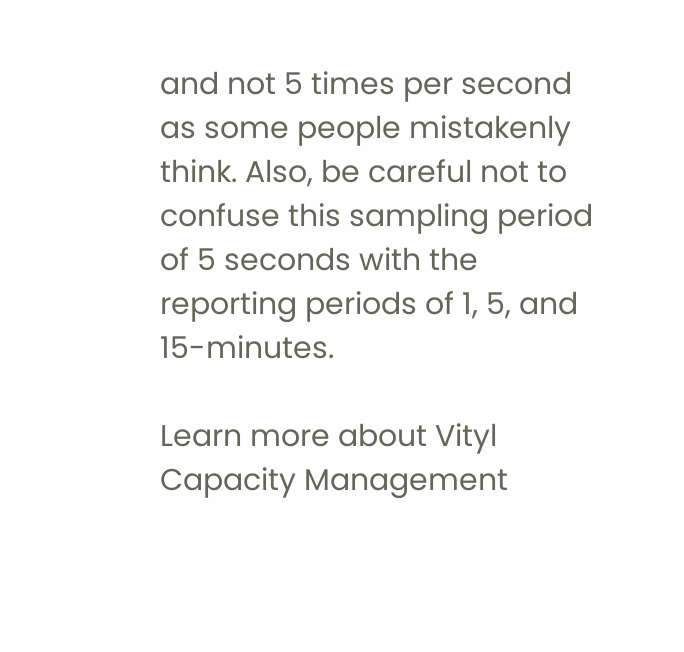and not 5 times per second as some people mistakenly think. Also, be careful not to confuse this sampling period of 5 seconds with the reporting periods of 1, 5, and 15-minutes.

Learn more about Vityl Capacity Management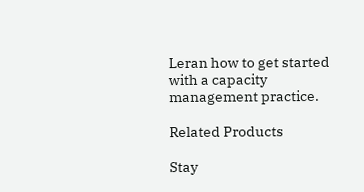Leran how to get started with a capacity management practice.

Related Products

Stay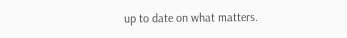up to date on what matters.